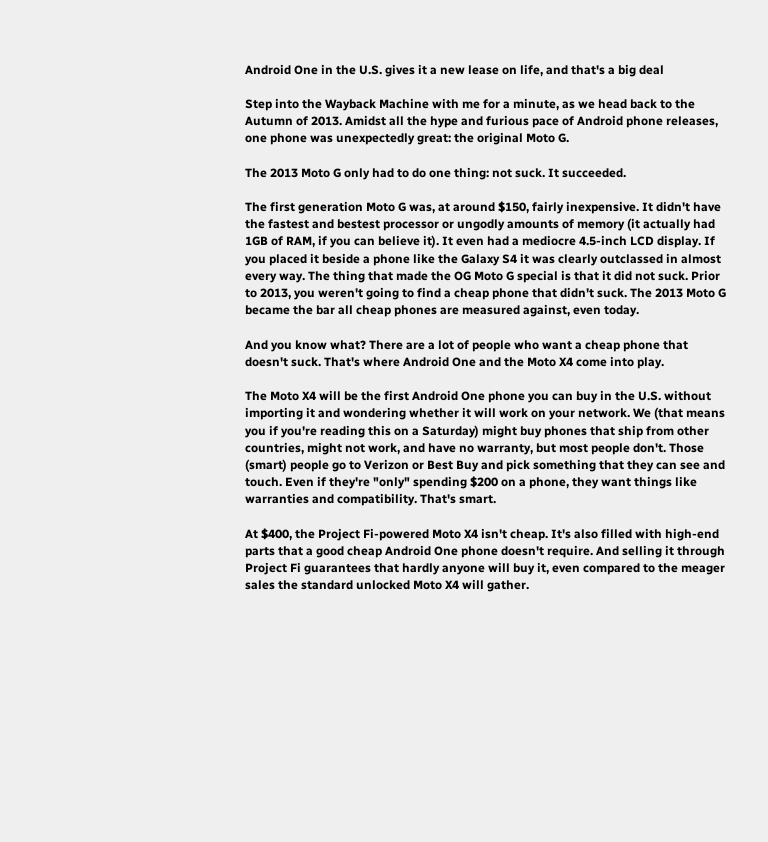Android One in the U.S. gives it a new lease on life, and that's a big deal

Step into the Wayback Machine with me for a minute, as we head back to the Autumn of 2013. Amidst all the hype and furious pace of Android phone releases, one phone was unexpectedly great: the original Moto G.

The 2013 Moto G only had to do one thing: not suck. It succeeded.

The first generation Moto G was, at around $150, fairly inexpensive. It didn't have the fastest and bestest processor or ungodly amounts of memory (it actually had 1GB of RAM, if you can believe it). It even had a mediocre 4.5-inch LCD display. If you placed it beside a phone like the Galaxy S4 it was clearly outclassed in almost every way. The thing that made the OG Moto G special is that it did not suck. Prior to 2013, you weren't going to find a cheap phone that didn't suck. The 2013 Moto G became the bar all cheap phones are measured against, even today.

And you know what? There are a lot of people who want a cheap phone that doesn't suck. That's where Android One and the Moto X4 come into play.

The Moto X4 will be the first Android One phone you can buy in the U.S. without importing it and wondering whether it will work on your network. We (that means you if you're reading this on a Saturday) might buy phones that ship from other countries, might not work, and have no warranty, but most people don't. Those (smart) people go to Verizon or Best Buy and pick something that they can see and touch. Even if they're "only" spending $200 on a phone, they want things like warranties and compatibility. That's smart.

At $400, the Project Fi-powered Moto X4 isn't cheap. It's also filled with high-end parts that a good cheap Android One phone doesn't require. And selling it through Project Fi guarantees that hardly anyone will buy it, even compared to the meager sales the standard unlocked Moto X4 will gather.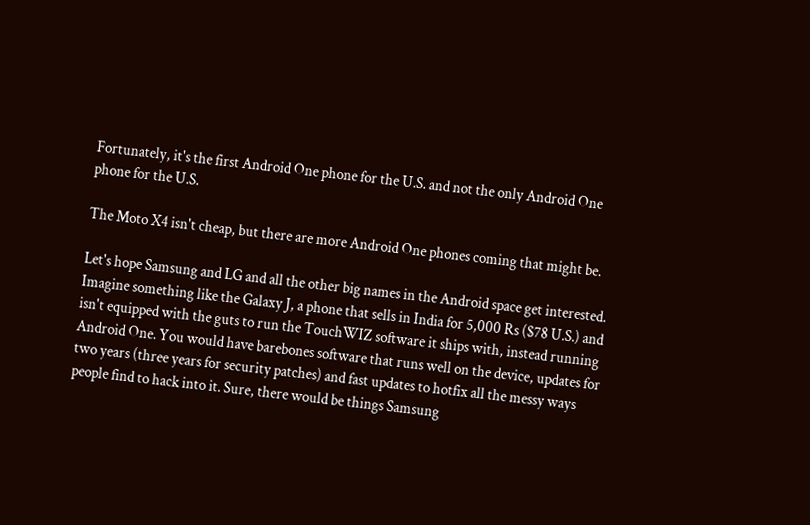Fortunately, it's the first Android One phone for the U.S. and not the only Android One phone for the U.S.

The Moto X4 isn't cheap, but there are more Android One phones coming that might be.

Let's hope Samsung and LG and all the other big names in the Android space get interested. Imagine something like the Galaxy J, a phone that sells in India for 5,000 Rs ($78 U.S.) and isn't equipped with the guts to run the TouchWIZ software it ships with, instead running Android One. You would have barebones software that runs well on the device, updates for two years (three years for security patches) and fast updates to hotfix all the messy ways people find to hack into it. Sure, there would be things Samsung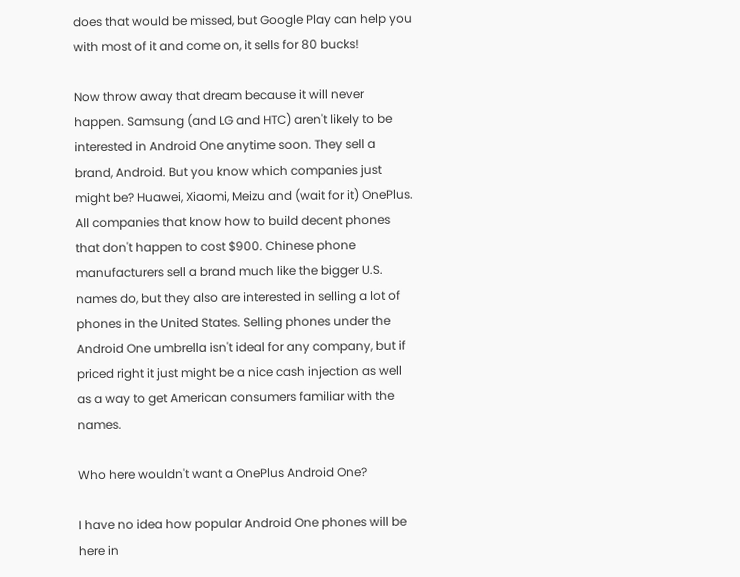does that would be missed, but Google Play can help you with most of it and come on, it sells for 80 bucks!

Now throw away that dream because it will never happen. Samsung (and LG and HTC) aren't likely to be interested in Android One anytime soon. They sell a brand, Android. But you know which companies just might be? Huawei, Xiaomi, Meizu and (wait for it) OnePlus. All companies that know how to build decent phones that don't happen to cost $900. Chinese phone manufacturers sell a brand much like the bigger U.S. names do, but they also are interested in selling a lot of phones in the United States. Selling phones under the Android One umbrella isn't ideal for any company, but if priced right it just might be a nice cash injection as well as a way to get American consumers familiar with the names.

Who here wouldn't want a OnePlus Android One?

I have no idea how popular Android One phones will be here in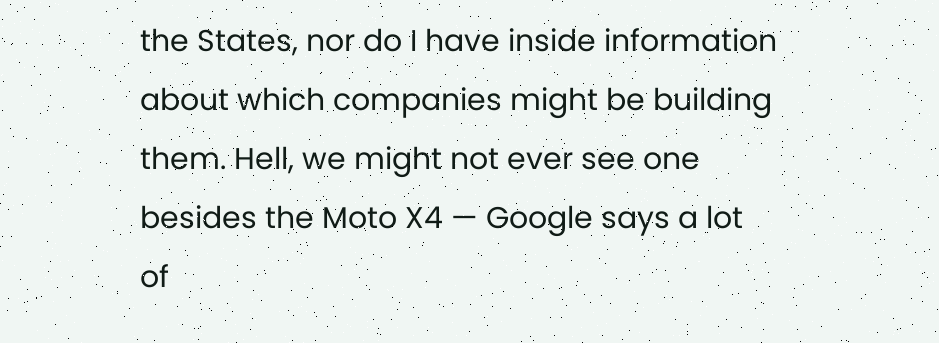the States, nor do I have inside information about which companies might be building them. Hell, we might not ever see one besides the Moto X4 — Google says a lot of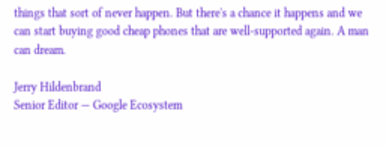things that sort of never happen. But there's a chance it happens and we can start buying good cheap phones that are well-supported again. A man can dream.

Jerry Hildenbrand
Senior Editor — Google Ecosystem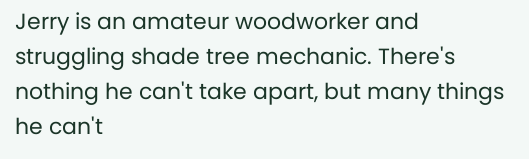Jerry is an amateur woodworker and struggling shade tree mechanic. There's nothing he can't take apart, but many things he can't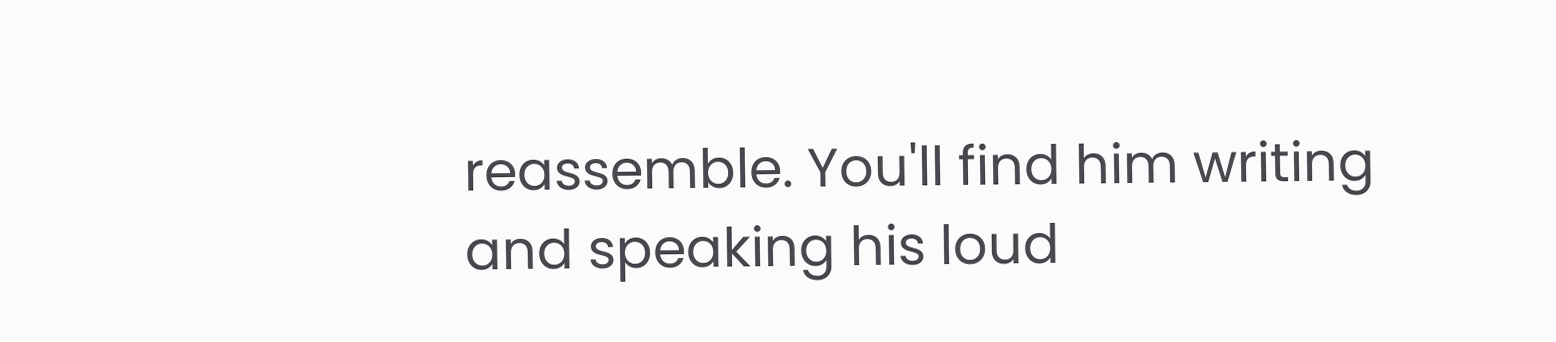reassemble. You'll find him writing and speaking his loud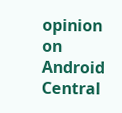opinion on Android Central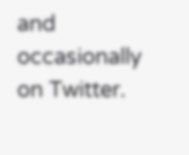and occasionally on Twitter.